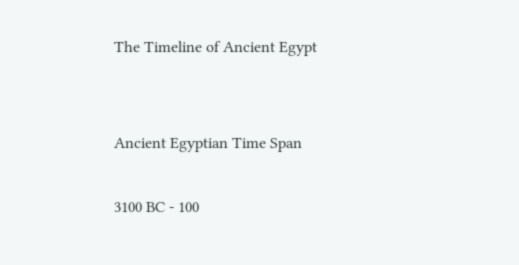The Timeline of Ancient Egypt


Ancient Egyptian Time Span

3100 BC - 100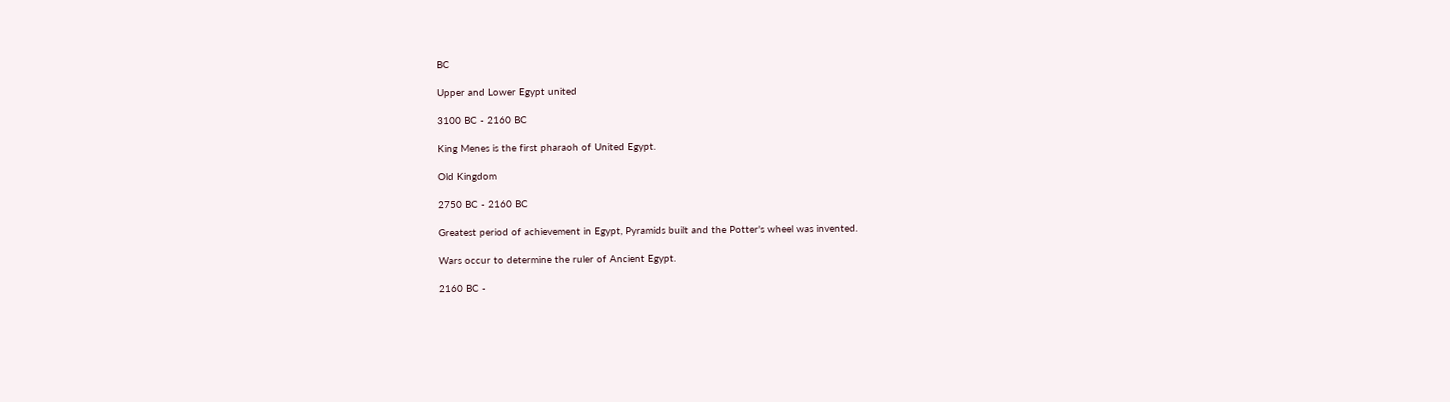BC

Upper and Lower Egypt united

3100 BC - 2160 BC

King Menes is the first pharaoh of United Egypt.

Old Kingdom

2750 BC - 2160 BC

Greatest period of achievement in Egypt, Pyramids built and the Potter's wheel was invented.

Wars occur to determine the ruler of Ancient Egypt.

2160 BC -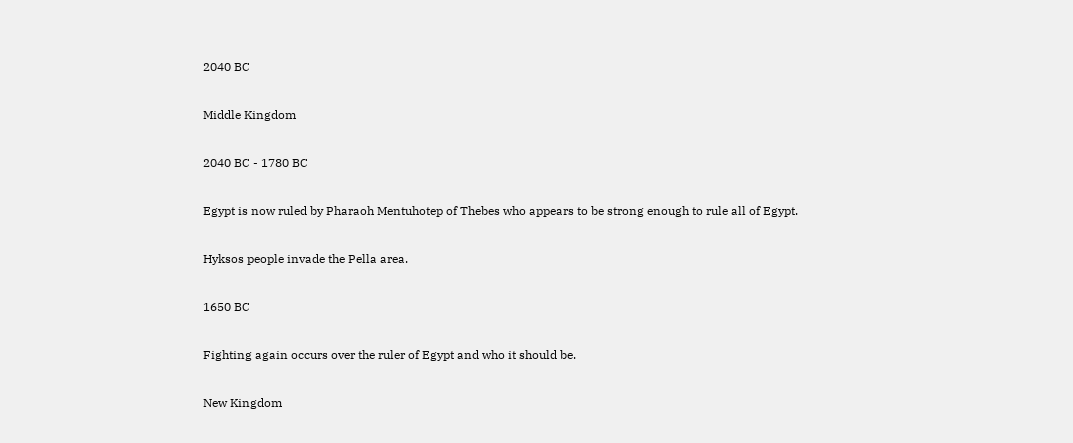2040 BC

Middle Kingdom

2040 BC - 1780 BC

Egypt is now ruled by Pharaoh Mentuhotep of Thebes who appears to be strong enough to rule all of Egypt.

Hyksos people invade the Pella area.

1650 BC

Fighting again occurs over the ruler of Egypt and who it should be.

New Kingdom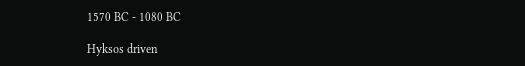1570 BC - 1080 BC

Hyksos driven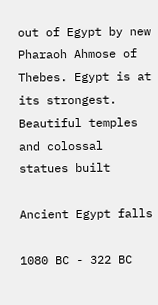out of Egypt by new Pharaoh Ahmose of Thebes. Egypt is at its strongest. Beautiful temples and colossal statues built

Ancient Egypt falls

1080 BC - 322 BC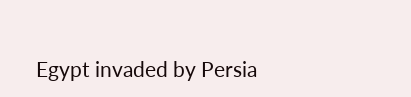Egypt invaded by Persia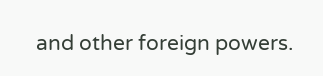and other foreign powers.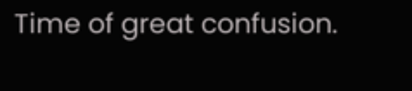Time of great confusion.